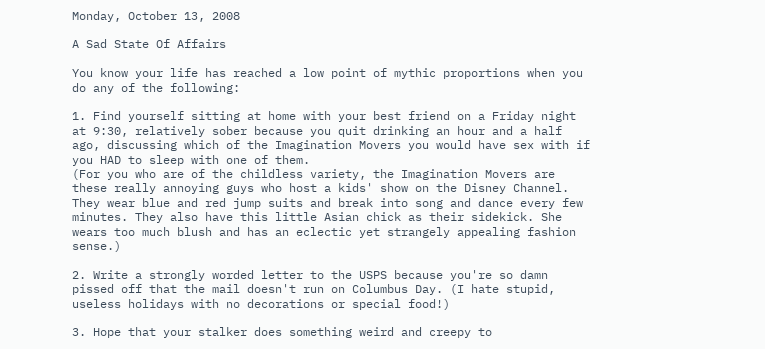Monday, October 13, 2008

A Sad State Of Affairs

You know your life has reached a low point of mythic proportions when you do any of the following:

1. Find yourself sitting at home with your best friend on a Friday night at 9:30, relatively sober because you quit drinking an hour and a half ago, discussing which of the Imagination Movers you would have sex with if you HAD to sleep with one of them.
(For you who are of the childless variety, the Imagination Movers are these really annoying guys who host a kids' show on the Disney Channel. They wear blue and red jump suits and break into song and dance every few minutes. They also have this little Asian chick as their sidekick. She wears too much blush and has an eclectic yet strangely appealing fashion sense.)

2. Write a strongly worded letter to the USPS because you're so damn pissed off that the mail doesn't run on Columbus Day. (I hate stupid, useless holidays with no decorations or special food!)

3. Hope that your stalker does something weird and creepy to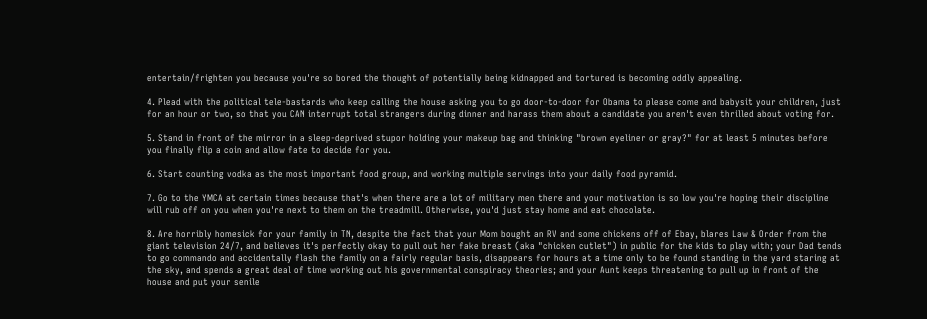entertain/frighten you because you're so bored the thought of potentially being kidnapped and tortured is becoming oddly appealing.

4. Plead with the political tele-bastards who keep calling the house asking you to go door-to-door for Obama to please come and babysit your children, just for an hour or two, so that you CAN interrupt total strangers during dinner and harass them about a candidate you aren't even thrilled about voting for.

5. Stand in front of the mirror in a sleep-deprived stupor holding your makeup bag and thinking "brown eyeliner or gray?" for at least 5 minutes before you finally flip a coin and allow fate to decide for you.

6. Start counting vodka as the most important food group, and working multiple servings into your daily food pyramid.

7. Go to the YMCA at certain times because that's when there are a lot of military men there and your motivation is so low you're hoping their discipline will rub off on you when you're next to them on the treadmill. Otherwise, you'd just stay home and eat chocolate.

8. Are horribly homesick for your family in TN, despite the fact that your Mom bought an RV and some chickens off of Ebay, blares Law & Order from the giant television 24/7, and believes it's perfectly okay to pull out her fake breast (aka "chicken cutlet") in public for the kids to play with; your Dad tends to go commando and accidentally flash the family on a fairly regular basis, disappears for hours at a time only to be found standing in the yard staring at the sky, and spends a great deal of time working out his governmental conspiracy theories; and your Aunt keeps threatening to pull up in front of the house and put your senile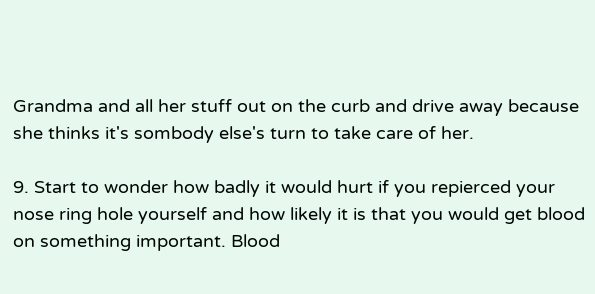Grandma and all her stuff out on the curb and drive away because she thinks it's sombody else's turn to take care of her.

9. Start to wonder how badly it would hurt if you repierced your nose ring hole yourself and how likely it is that you would get blood on something important. Blood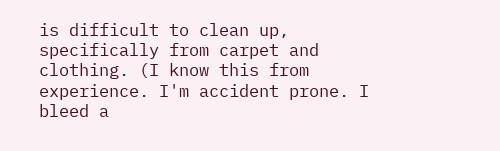is difficult to clean up, specifically from carpet and clothing. (I know this from experience. I'm accident prone. I bleed a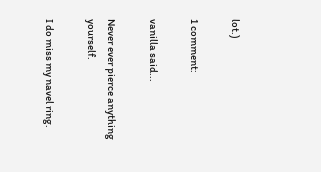lot.)

1 comment:

vanilla said...

Never ever pierce anything yourself.

I do miss my navel ring.